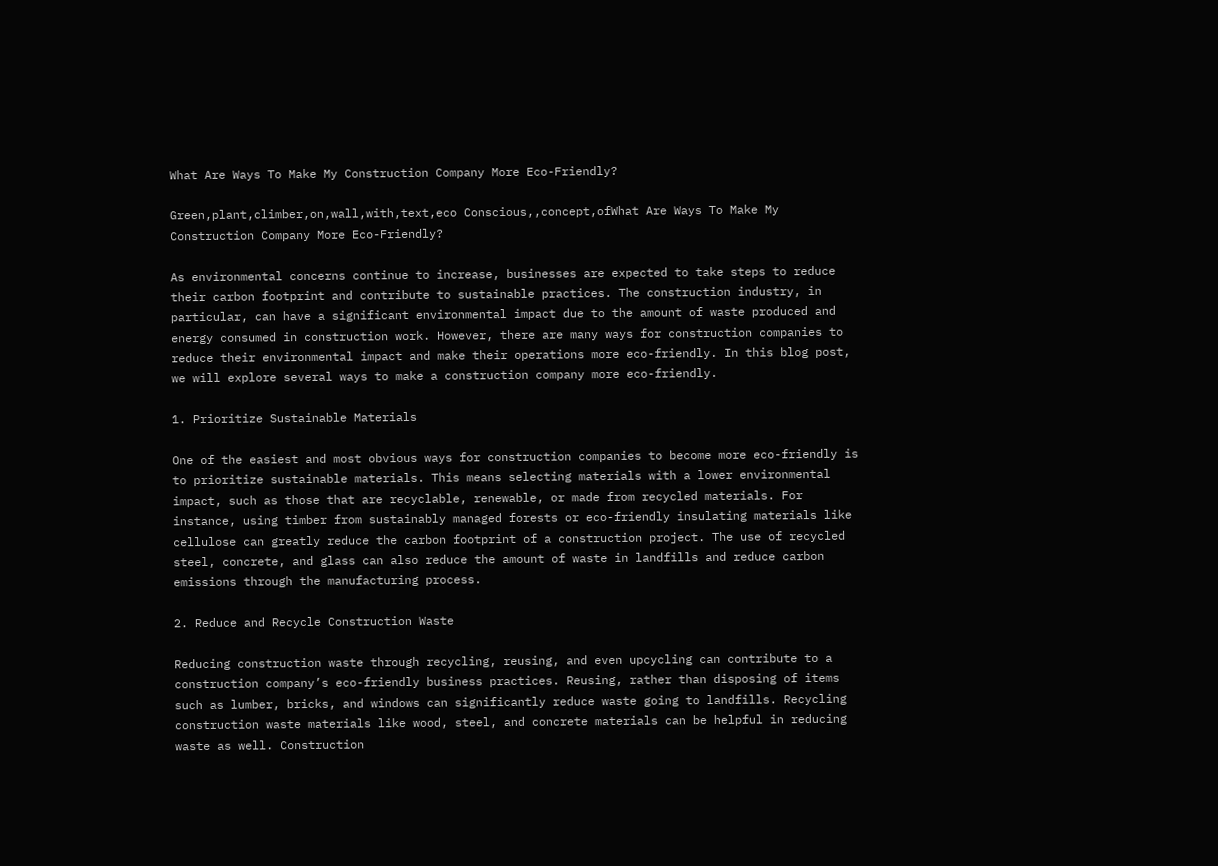What Are Ways To Make My Construction Company More Eco-Friendly?

Green,plant,climber,on,wall,with,text,eco Conscious,,concept,ofWhat Are Ways To Make My Construction Company More Eco-Friendly?

As environmental concerns continue to increase, businesses are expected to take steps to reduce their carbon footprint and contribute to sustainable practices. The construction industry, in particular, can have a significant environmental impact due to the amount of waste produced and energy consumed in construction work. However, there are many ways for construction companies to reduce their environmental impact and make their operations more eco-friendly. In this blog post, we will explore several ways to make a construction company more eco-friendly.

1. Prioritize Sustainable Materials

One of the easiest and most obvious ways for construction companies to become more eco-friendly is to prioritize sustainable materials. This means selecting materials with a lower environmental impact, such as those that are recyclable, renewable, or made from recycled materials. For instance, using timber from sustainably managed forests or eco-friendly insulating materials like cellulose can greatly reduce the carbon footprint of a construction project. The use of recycled steel, concrete, and glass can also reduce the amount of waste in landfills and reduce carbon emissions through the manufacturing process.

2. Reduce and Recycle Construction Waste

Reducing construction waste through recycling, reusing, and even upcycling can contribute to a construction company’s eco-friendly business practices. Reusing, rather than disposing of items such as lumber, bricks, and windows can significantly reduce waste going to landfills. Recycling construction waste materials like wood, steel, and concrete materials can be helpful in reducing waste as well. Construction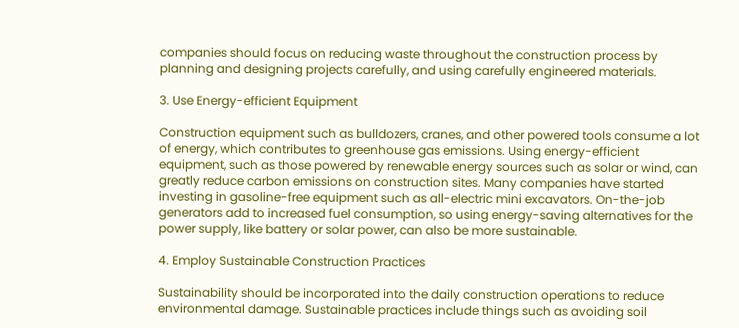companies should focus on reducing waste throughout the construction process by planning and designing projects carefully, and using carefully engineered materials.

3. Use Energy-efficient Equipment

Construction equipment such as bulldozers, cranes, and other powered tools consume a lot of energy, which contributes to greenhouse gas emissions. Using energy-efficient equipment, such as those powered by renewable energy sources such as solar or wind, can greatly reduce carbon emissions on construction sites. Many companies have started investing in gasoline-free equipment such as all-electric mini excavators. On-the-job generators add to increased fuel consumption, so using energy-saving alternatives for the power supply, like battery or solar power, can also be more sustainable.

4. Employ Sustainable Construction Practices

Sustainability should be incorporated into the daily construction operations to reduce environmental damage. Sustainable practices include things such as avoiding soil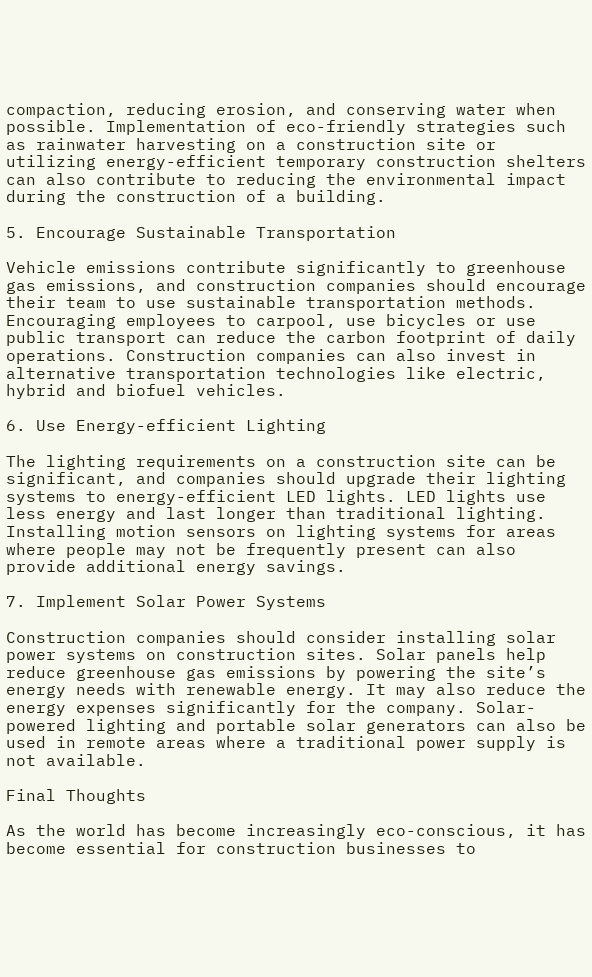compaction, reducing erosion, and conserving water when possible. Implementation of eco-friendly strategies such as rainwater harvesting on a construction site or utilizing energy-efficient temporary construction shelters can also contribute to reducing the environmental impact during the construction of a building.

5. Encourage Sustainable Transportation

Vehicle emissions contribute significantly to greenhouse gas emissions, and construction companies should encourage their team to use sustainable transportation methods. Encouraging employees to carpool, use bicycles or use public transport can reduce the carbon footprint of daily operations. Construction companies can also invest in alternative transportation technologies like electric, hybrid and biofuel vehicles.

6. Use Energy-efficient Lighting

The lighting requirements on a construction site can be significant, and companies should upgrade their lighting systems to energy-efficient LED lights. LED lights use less energy and last longer than traditional lighting. Installing motion sensors on lighting systems for areas where people may not be frequently present can also provide additional energy savings.

7. Implement Solar Power Systems

Construction companies should consider installing solar power systems on construction sites. Solar panels help reduce greenhouse gas emissions by powering the site’s energy needs with renewable energy. It may also reduce the energy expenses significantly for the company. Solar-powered lighting and portable solar generators can also be used in remote areas where a traditional power supply is not available.

Final Thoughts

As the world has become increasingly eco-conscious, it has become essential for construction businesses to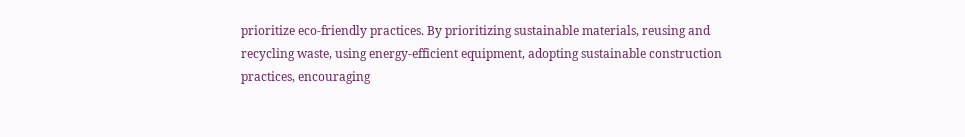prioritize eco-friendly practices. By prioritizing sustainable materials, reusing and recycling waste, using energy-efficient equipment, adopting sustainable construction practices, encouraging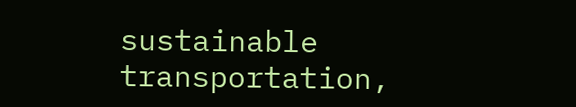sustainable transportation,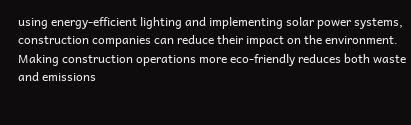using energy-efficient lighting and implementing solar power systems, construction companies can reduce their impact on the environment. Making construction operations more eco-friendly reduces both waste and emissions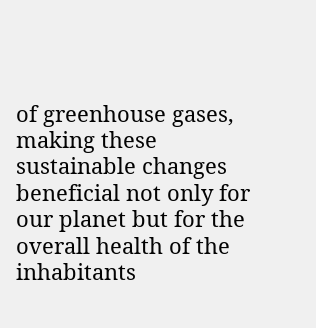of greenhouse gases, making these sustainable changes beneficial not only for our planet but for the overall health of the inhabitants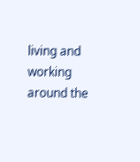living and working around the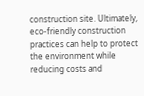construction site. Ultimately, eco-friendly construction practices can help to protect the environment while reducing costs and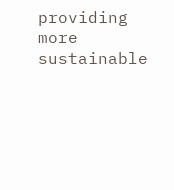providing more sustainable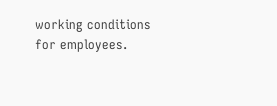working conditions for employees.